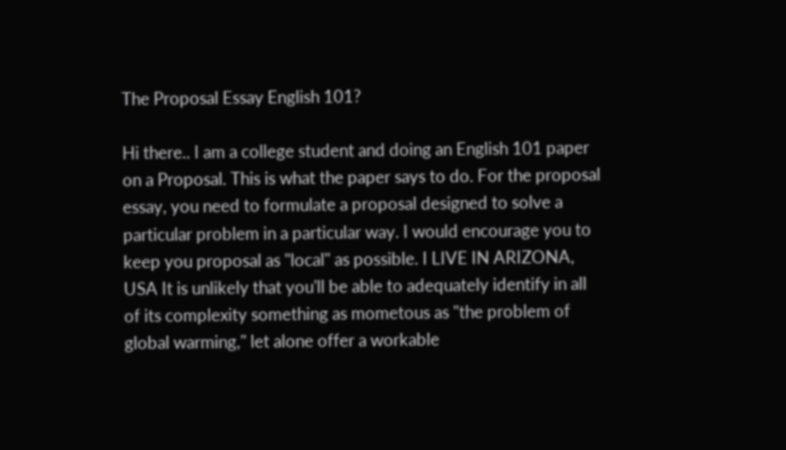The Proposal Essay English 101?

Hi there.. I am a college student and doing an English 101 paper on a Proposal. This is what the paper says to do. For the proposal essay, you need to formulate a proposal designed to solve a particular problem in a particular way. I would encourage you to keep you proposal as "local" as possible. I LIVE IN ARIZONA, USA It is unlikely that you'll be able to adequately identify in all of its complexity something as mometous as "the problem of global warming," let alone offer a workable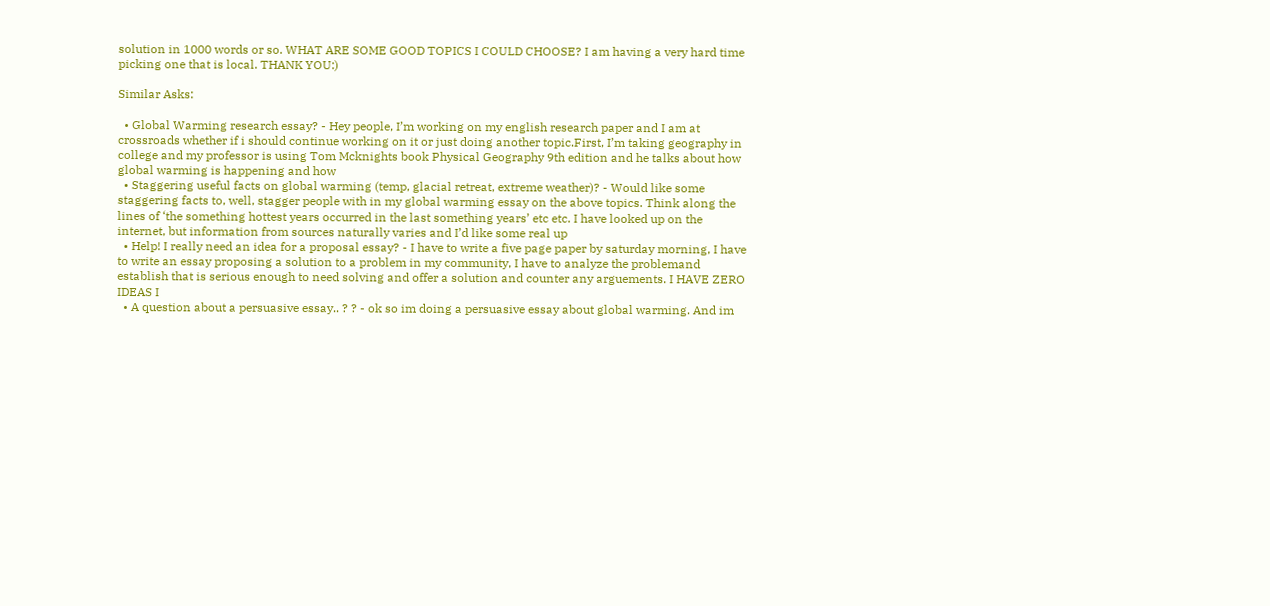solution in 1000 words or so. WHAT ARE SOME GOOD TOPICS I COULD CHOOSE? I am having a very hard time picking one that is local. THANK YOU:)

Similar Asks:

  • Global Warming research essay? - Hey people, I’m working on my english research paper and I am at crossroads whether if i should continue working on it or just doing another topic.First, I’m taking geography in college and my professor is using Tom Mcknights book Physical Geography 9th edition and he talks about how global warming is happening and how
  • Staggering useful facts on global warming (temp, glacial retreat, extreme weather)? - Would like some staggering facts to, well, stagger people with in my global warming essay on the above topics. Think along the lines of ‘the something hottest years occurred in the last something years’ etc etc. I have looked up on the internet, but information from sources naturally varies and I’d like some real up
  • Help! I really need an idea for a proposal essay? - I have to write a five page paper by saturday morning, I have to write an essay proposing a solution to a problem in my community, I have to analyze the problemand establish that is serious enough to need solving and offer a solution and counter any arguements. I HAVE ZERO IDEAS I
  • A question about a persuasive essay.. ? ? - ok so im doing a persuasive essay about global warming. And im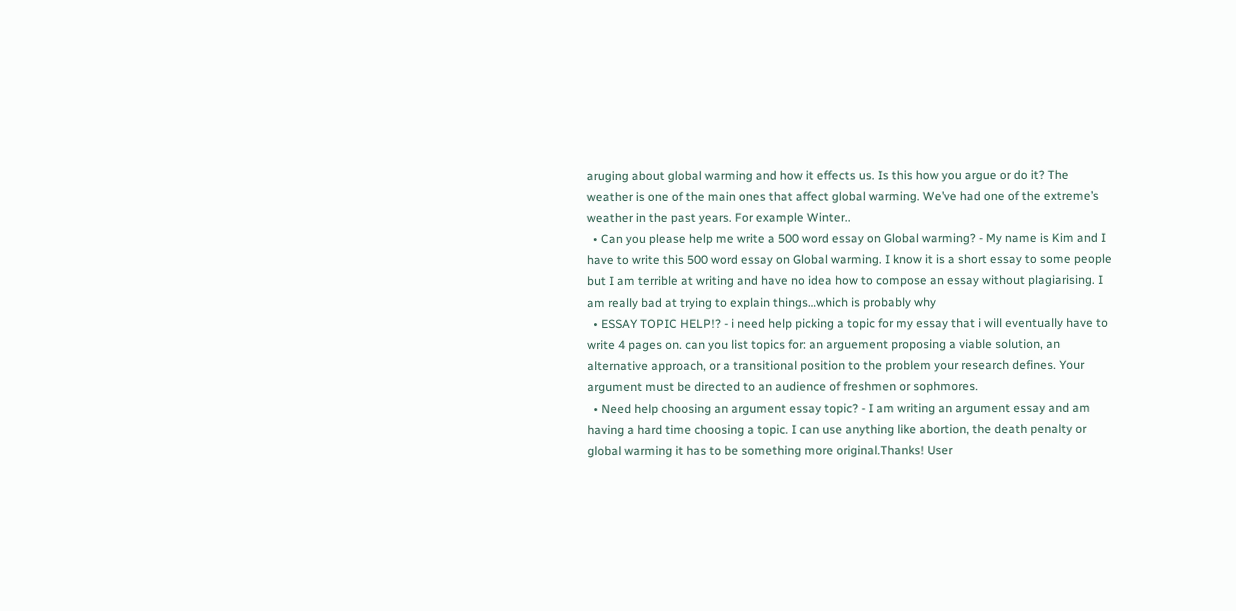aruging about global warming and how it effects us. Is this how you argue or do it? The weather is one of the main ones that affect global warming. We’ve had one of the extreme’s weather in the past years. For example Winter..
  • Can you please help me write a 500 word essay on Global warming? - My name is Kim and I have to write this 500 word essay on Global warming. I know it is a short essay to some people but I am terrible at writing and have no idea how to compose an essay without plagiarising. I am really bad at trying to explain things…which is probably why
  • ESSAY TOPIC HELP!? - i need help picking a topic for my essay that i will eventually have to write 4 pages on. can you list topics for: an arguement proposing a viable solution, an alternative approach, or a transitional position to the problem your research defines. Your argument must be directed to an audience of freshmen or sophmores.
  • Need help choosing an argument essay topic? - I am writing an argument essay and am having a hard time choosing a topic. I can use anything like abortion, the death penalty or global warming it has to be something more original.Thanks! User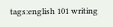tags:english 101 writing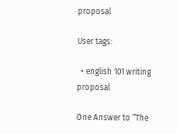proposal

User tags:

  • english 101 writing proposal

One Answer to “The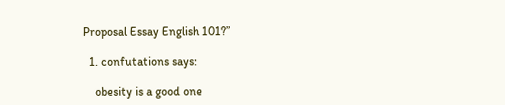Proposal Essay English 101?”

  1. confutations says:

    obesity is a good one